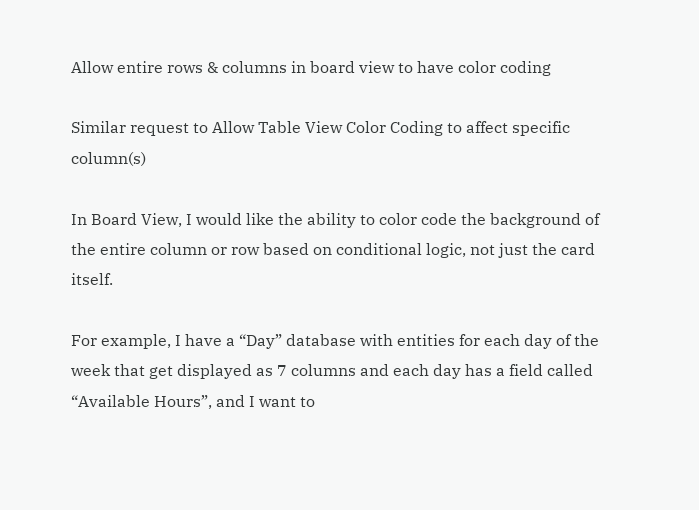Allow entire rows & columns in board view to have color coding

Similar request to Allow Table View Color Coding to affect specific column(s)

In Board View, I would like the ability to color code the background of the entire column or row based on conditional logic, not just the card itself.

For example, I have a “Day” database with entities for each day of the week that get displayed as 7 columns and each day has a field called “Available Hours”, and I want to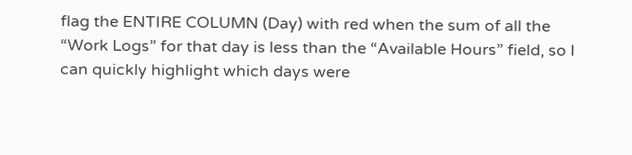flag the ENTIRE COLUMN (Day) with red when the sum of all the “Work Logs” for that day is less than the “Available Hours” field, so I can quickly highlight which days were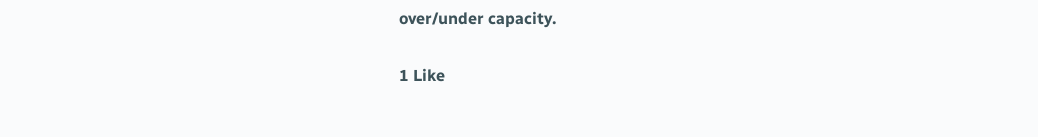over/under capacity.

1 Like